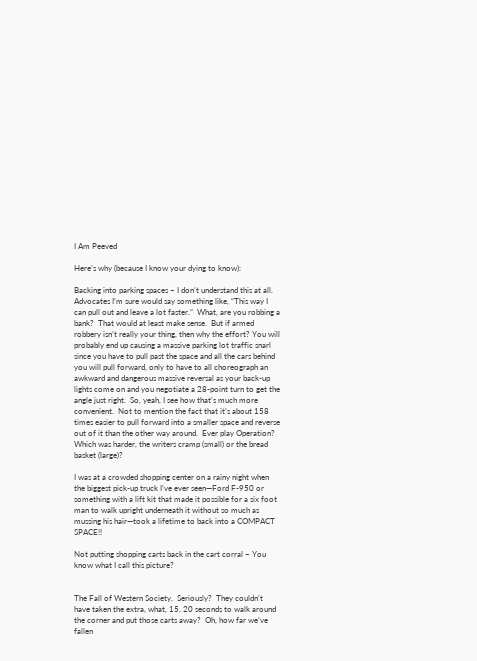I Am Peeved

Here’s why (because I know your dying to know):

Backing into parking spaces – I don’t understand this at all.  Advocates I’m sure would say something like, “This way I can pull out and leave a lot faster.”  What, are you robbing a bank?  That would at least make sense.  But if armed robbery isn’t really your thing, then why the effort? You will probably end up causing a massive parking lot traffic snarl since you have to pull past the space and all the cars behind you will pull forward, only to have to all choreograph an awkward and dangerous massive reversal as your back-up lights come on and you negotiate a 28-point turn to get the angle just right.  So, yeah, I see how that’s much more convenient.  Not to mention the fact that it’s about 158 times easier to pull forward into a smaller space and reverse out of it than the other way around.  Ever play Operation?  Which was harder, the writers cramp (small) or the bread basket (large)?

I was at a crowded shopping center on a rainy night when the biggest pick-up truck I’ve ever seen—Ford F-950 or something with a lift kit that made it possible for a six foot man to walk upright underneath it without so much as mussing his hair—took a lifetime to back into a COMPACT SPACE!!

Not putting shopping carts back in the cart corral – You know what I call this picture?


The Fall of Western Society.  Seriously?  They couldn’t have taken the extra, what, 15, 20 seconds to walk around the corner and put those carts away?  Oh, how far we’ve fallen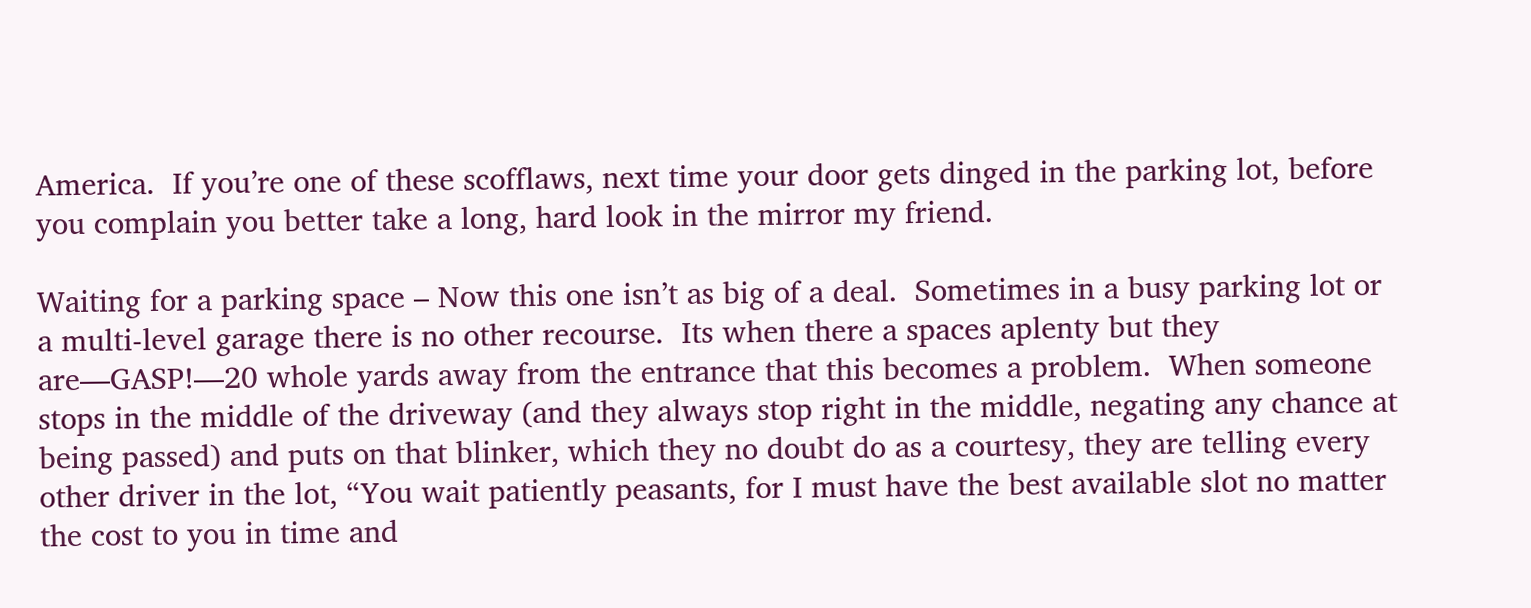America.  If you’re one of these scofflaws, next time your door gets dinged in the parking lot, before you complain you better take a long, hard look in the mirror my friend.

Waiting for a parking space – Now this one isn’t as big of a deal.  Sometimes in a busy parking lot or a multi-level garage there is no other recourse.  Its when there a spaces aplenty but they are—GASP!—20 whole yards away from the entrance that this becomes a problem.  When someone stops in the middle of the driveway (and they always stop right in the middle, negating any chance at being passed) and puts on that blinker, which they no doubt do as a courtesy, they are telling every other driver in the lot, “You wait patiently peasants, for I must have the best available slot no matter the cost to you in time and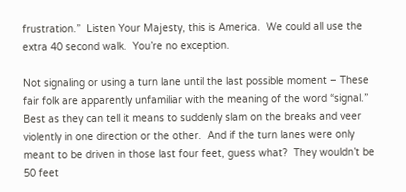frustration.”  Listen Your Majesty, this is America.  We could all use the extra 40 second walk.  You’re no exception.

Not signaling or using a turn lane until the last possible moment – These fair folk are apparently unfamiliar with the meaning of the word “signal.”  Best as they can tell it means to suddenly slam on the breaks and veer violently in one direction or the other.  And if the turn lanes were only meant to be driven in those last four feet, guess what?  They wouldn’t be 50 feet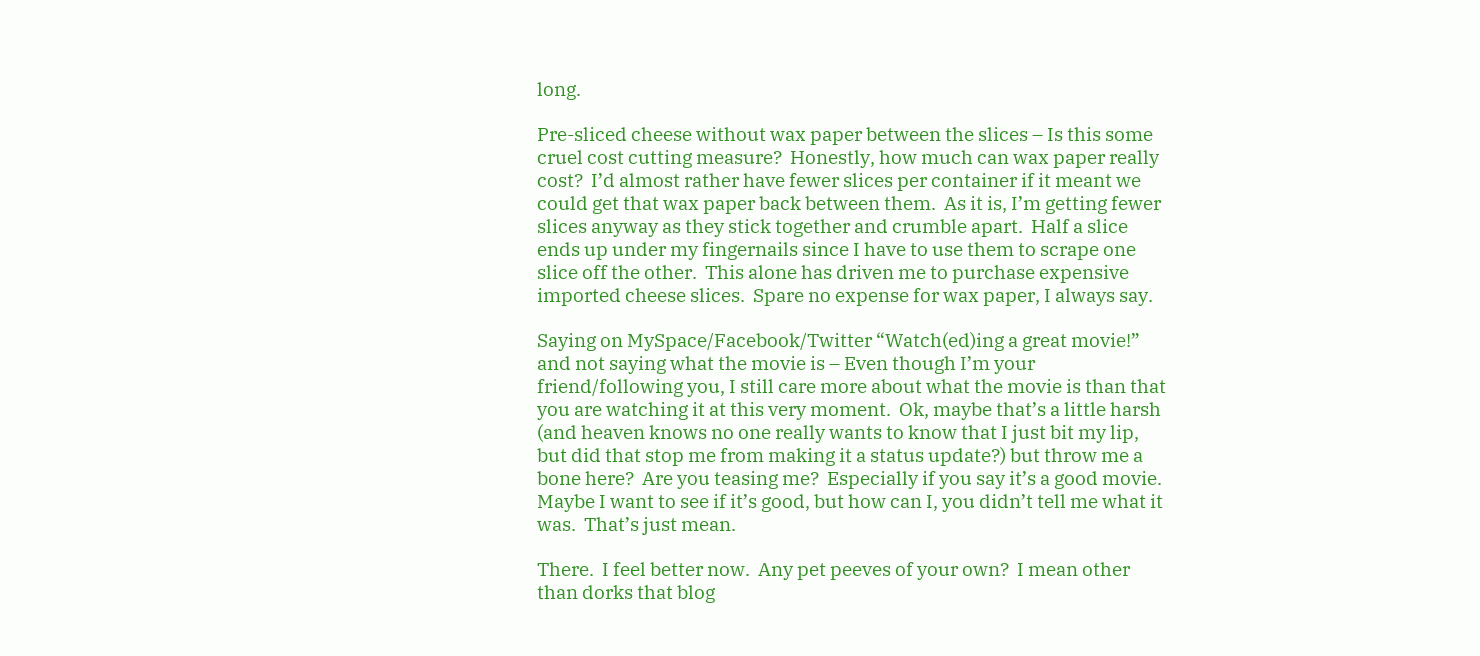long.

Pre-sliced cheese without wax paper between the slices – Is this some cruel cost cutting measure?  Honestly, how much can wax paper really cost?  I’d almost rather have fewer slices per container if it meant we could get that wax paper back between them.  As it is, I’m getting fewer slices anyway as they stick together and crumble apart.  Half a slice ends up under my fingernails since I have to use them to scrape one slice off the other.  This alone has driven me to purchase expensive imported cheese slices.  Spare no expense for wax paper, I always say.

Saying on MySpace/Facebook/Twitter “Watch(ed)ing a great movie!” and not saying what the movie is – Even though I’m your friend/following you, I still care more about what the movie is than that you are watching it at this very moment.  Ok, maybe that’s a little harsh (and heaven knows no one really wants to know that I just bit my lip, but did that stop me from making it a status update?) but throw me a bone here?  Are you teasing me?  Especially if you say it’s a good movie.  Maybe I want to see if it’s good, but how can I, you didn’t tell me what it was.  That’s just mean.

There.  I feel better now.  Any pet peeves of your own?  I mean other than dorks that blog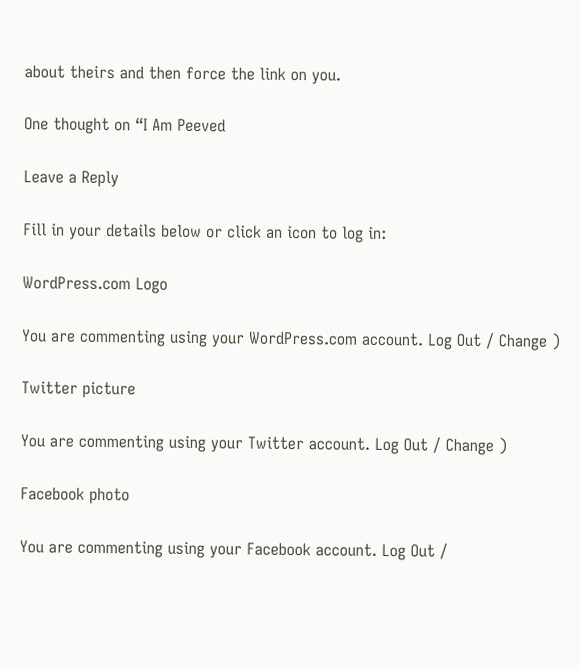about theirs and then force the link on you.

One thought on “I Am Peeved

Leave a Reply

Fill in your details below or click an icon to log in:

WordPress.com Logo

You are commenting using your WordPress.com account. Log Out / Change )

Twitter picture

You are commenting using your Twitter account. Log Out / Change )

Facebook photo

You are commenting using your Facebook account. Log Out /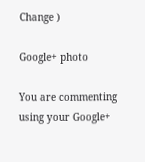Change )

Google+ photo

You are commenting using your Google+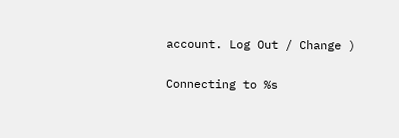account. Log Out / Change )

Connecting to %s